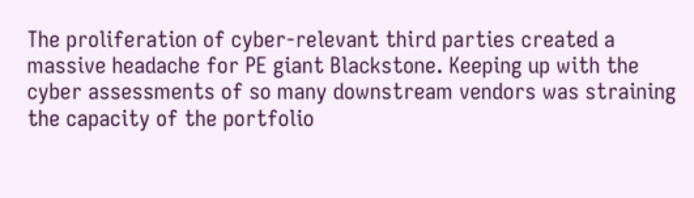The proliferation of cyber-relevant third parties created a massive headache for PE giant Blackstone. Keeping up with the cyber assessments of so many downstream vendors was straining the capacity of the portfolio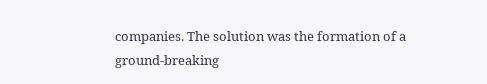companies. The solution was the formation of a ground-breaking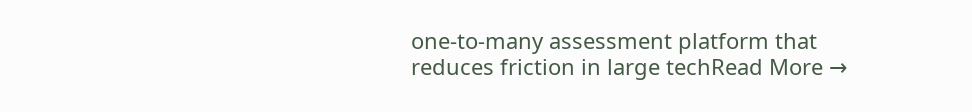one-to-many assessment platform that reduces friction in large techRead More →